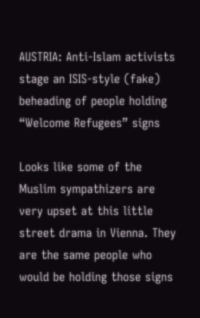AUSTRIA: Anti-Islam activists stage an ISIS-style (fake) beheading of people holding “Welcome Refugees” signs

Looks like some of the Muslim sympathizers are very upset at this little street drama in Vienna. They are the same people who would be holding those signs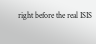right before the real ISIS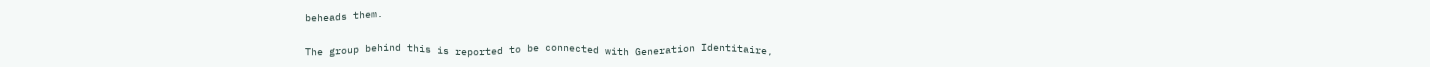beheads them.

The group behind this is reported to be connected with Generation Identitaire,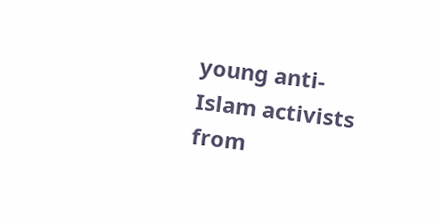young anti-Islam activists from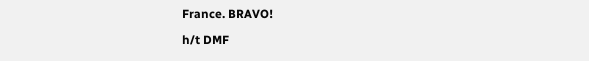France. BRAVO!

h/t DMF